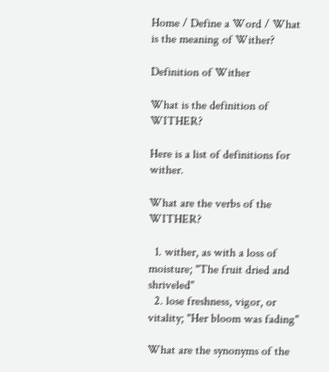Home / Define a Word / What is the meaning of Wither?

Definition of Wither

What is the definition of WITHER?

Here is a list of definitions for wither.

What are the verbs of the WITHER?

  1. wither, as with a loss of moisture; "The fruit dried and shriveled"
  2. lose freshness, vigor, or vitality; "Her bloom was fading"

What are the synonyms of the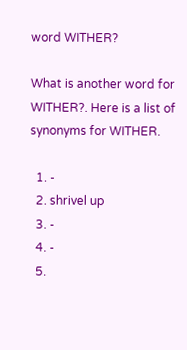word WITHER?

What is another word for WITHER?. Here is a list of synonyms for WITHER.

  1. -
  2. shrivel up
  3. -
  4. -
  5.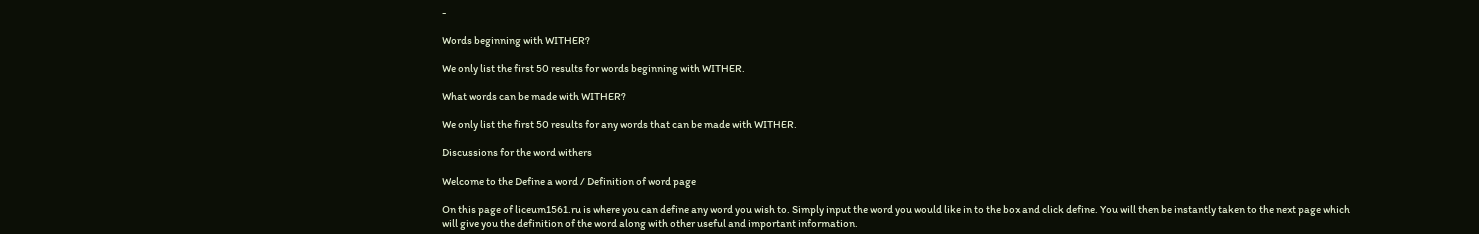-

Words beginning with WITHER?

We only list the first 50 results for words beginning with WITHER.

What words can be made with WITHER?

We only list the first 50 results for any words that can be made with WITHER.

Discussions for the word withers

Welcome to the Define a word / Definition of word page

On this page of liceum1561.ru is where you can define any word you wish to. Simply input the word you would like in to the box and click define. You will then be instantly taken to the next page which will give you the definition of the word along with other useful and important information.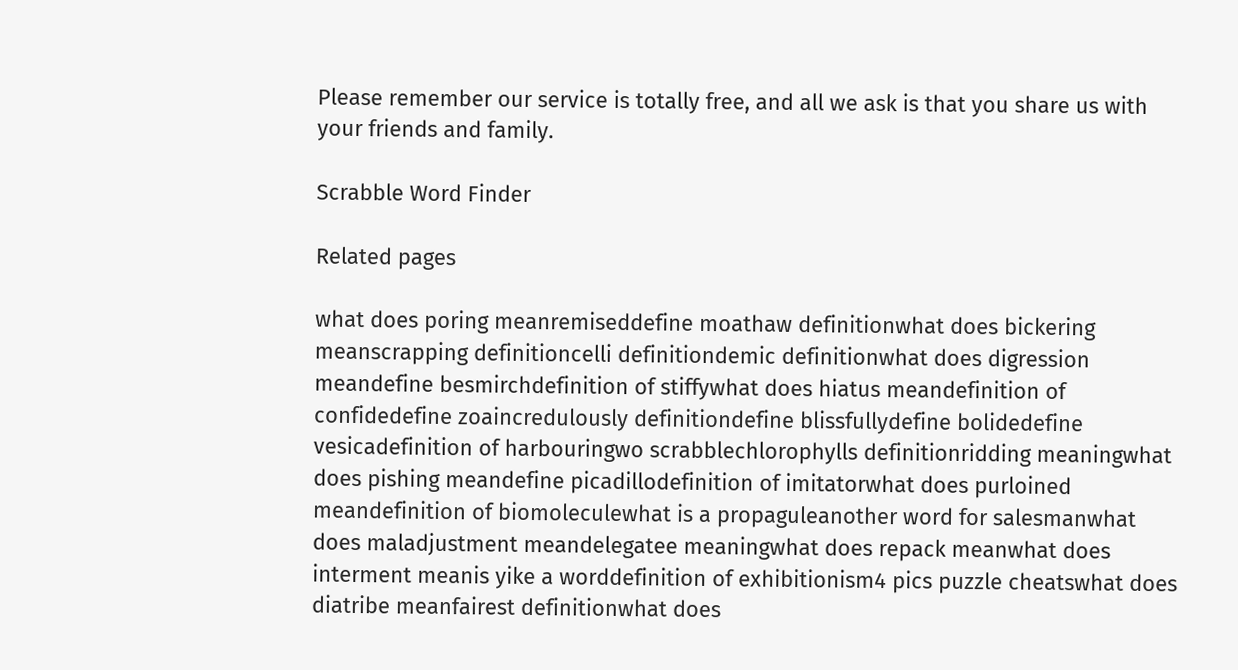Please remember our service is totally free, and all we ask is that you share us with your friends and family.

Scrabble Word Finder

Related pages

what does poring meanremiseddefine moathaw definitionwhat does bickering meanscrapping definitioncelli definitiondemic definitionwhat does digression meandefine besmirchdefinition of stiffywhat does hiatus meandefinition of confidedefine zoaincredulously definitiondefine blissfullydefine bolidedefine vesicadefinition of harbouringwo scrabblechlorophylls definitionridding meaningwhat does pishing meandefine picadillodefinition of imitatorwhat does purloined meandefinition of biomoleculewhat is a propaguleanother word for salesmanwhat does maladjustment meandelegatee meaningwhat does repack meanwhat does interment meanis yike a worddefinition of exhibitionism4 pics puzzle cheatswhat does diatribe meanfairest definitionwhat does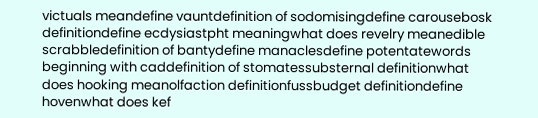victuals meandefine vauntdefinition of sodomisingdefine carousebosk definitiondefine ecdysiastpht meaningwhat does revelry meanedible scrabbledefinition of bantydefine manaclesdefine potentatewords beginning with caddefinition of stomatessubsternal definitionwhat does hooking meanolfaction definitionfussbudget definitiondefine hovenwhat does kef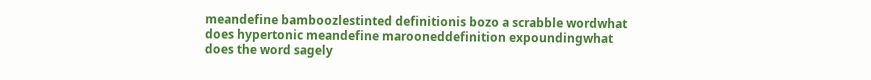meandefine bamboozlestinted definitionis bozo a scrabble wordwhat does hypertonic meandefine marooneddefinition expoundingwhat does the word sagely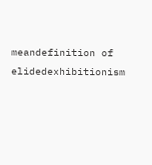meandefinition of elidedexhibitionism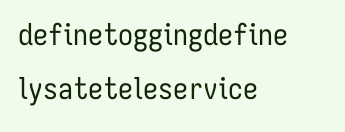definetoggingdefine lysateteleservice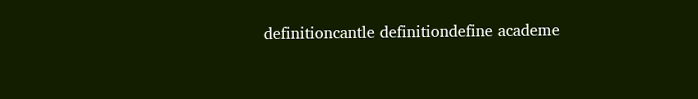definitioncantle definitiondefine academe